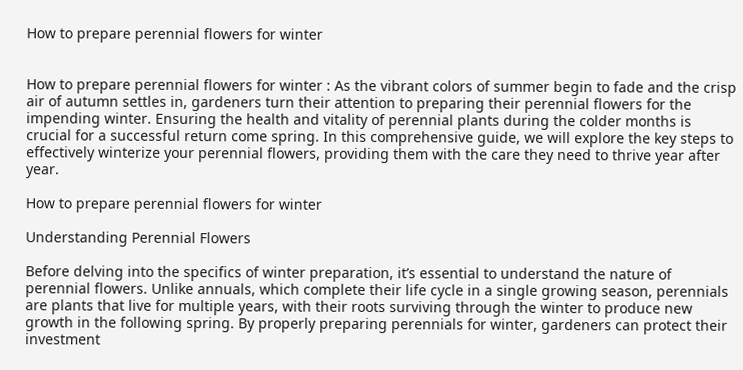How to prepare perennial flowers for winter


How to prepare perennial flowers for winter : As the vibrant colors of summer begin to fade and the crisp air of autumn settles in, gardeners turn their attention to preparing their perennial flowers for the impending winter. Ensuring the health and vitality of perennial plants during the colder months is crucial for a successful return come spring. In this comprehensive guide, we will explore the key steps to effectively winterize your perennial flowers, providing them with the care they need to thrive year after year.

How to prepare perennial flowers for winter

Understanding Perennial Flowers

Before delving into the specifics of winter preparation, it’s essential to understand the nature of perennial flowers. Unlike annuals, which complete their life cycle in a single growing season, perennials are plants that live for multiple years, with their roots surviving through the winter to produce new growth in the following spring. By properly preparing perennials for winter, gardeners can protect their investment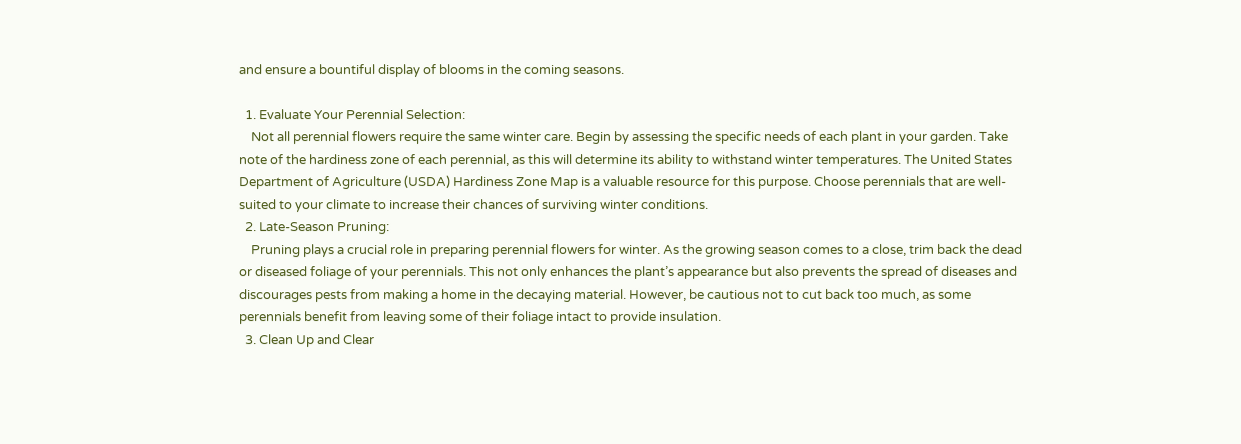and ensure a bountiful display of blooms in the coming seasons.

  1. Evaluate Your Perennial Selection:
    Not all perennial flowers require the same winter care. Begin by assessing the specific needs of each plant in your garden. Take note of the hardiness zone of each perennial, as this will determine its ability to withstand winter temperatures. The United States Department of Agriculture (USDA) Hardiness Zone Map is a valuable resource for this purpose. Choose perennials that are well-suited to your climate to increase their chances of surviving winter conditions.
  2. Late-Season Pruning:
    Pruning plays a crucial role in preparing perennial flowers for winter. As the growing season comes to a close, trim back the dead or diseased foliage of your perennials. This not only enhances the plant’s appearance but also prevents the spread of diseases and discourages pests from making a home in the decaying material. However, be cautious not to cut back too much, as some perennials benefit from leaving some of their foliage intact to provide insulation.
  3. Clean Up and Clear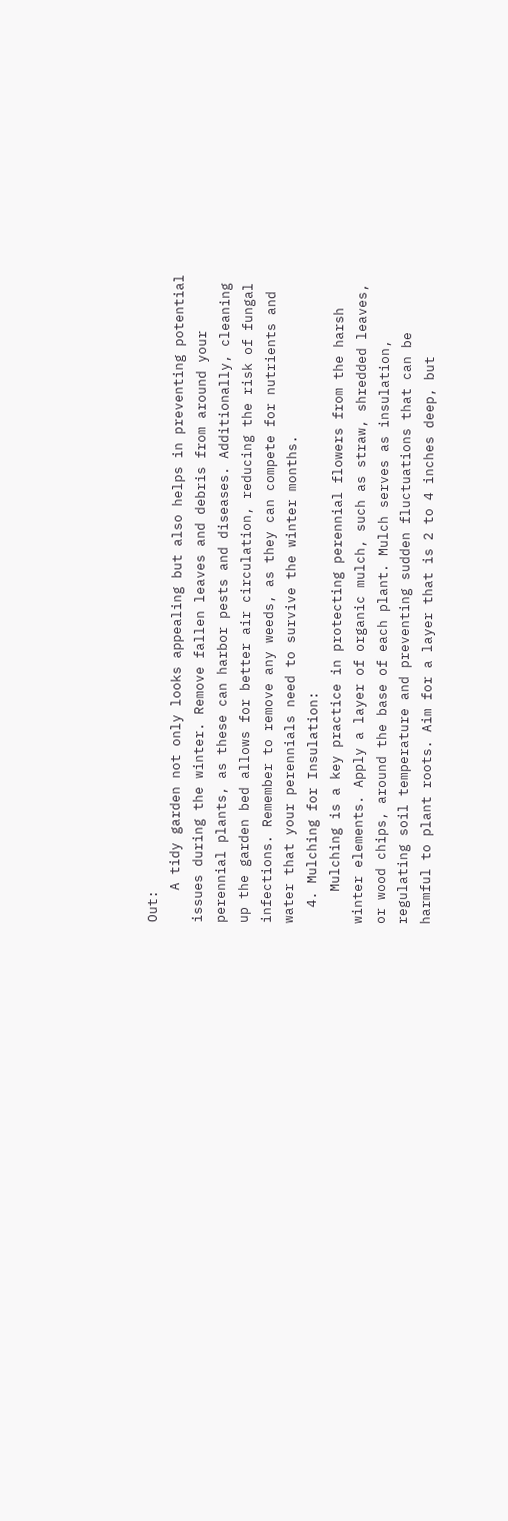Out:
    A tidy garden not only looks appealing but also helps in preventing potential issues during the winter. Remove fallen leaves and debris from around your perennial plants, as these can harbor pests and diseases. Additionally, cleaning up the garden bed allows for better air circulation, reducing the risk of fungal infections. Remember to remove any weeds, as they can compete for nutrients and water that your perennials need to survive the winter months.
  4. Mulching for Insulation:
    Mulching is a key practice in protecting perennial flowers from the harsh winter elements. Apply a layer of organic mulch, such as straw, shredded leaves, or wood chips, around the base of each plant. Mulch serves as insulation, regulating soil temperature and preventing sudden fluctuations that can be harmful to plant roots. Aim for a layer that is 2 to 4 inches deep, but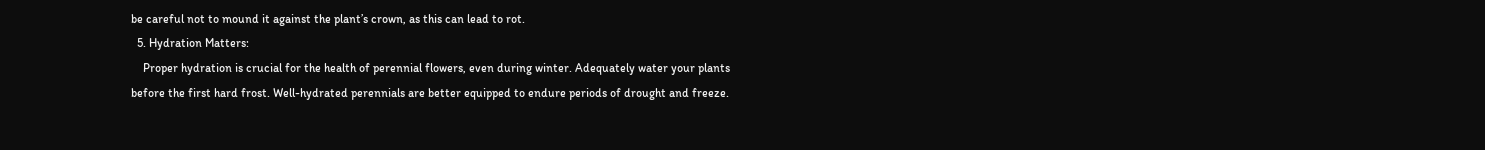be careful not to mound it against the plant’s crown, as this can lead to rot.
  5. Hydration Matters:
    Proper hydration is crucial for the health of perennial flowers, even during winter. Adequately water your plants before the first hard frost. Well-hydrated perennials are better equipped to endure periods of drought and freeze.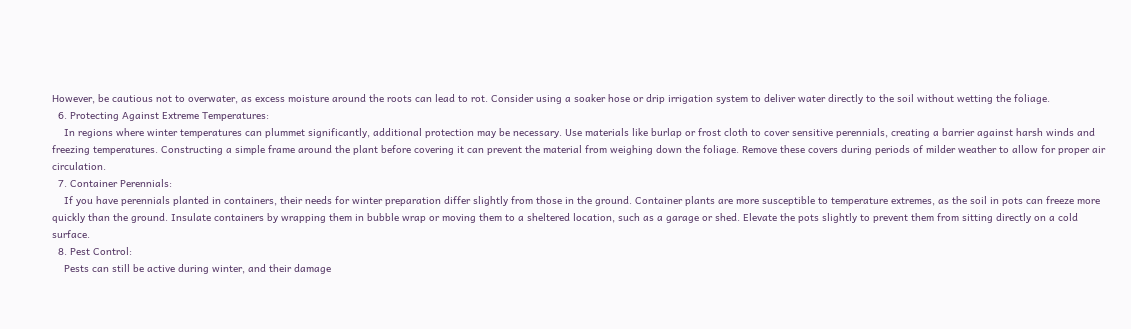However, be cautious not to overwater, as excess moisture around the roots can lead to rot. Consider using a soaker hose or drip irrigation system to deliver water directly to the soil without wetting the foliage.
  6. Protecting Against Extreme Temperatures:
    In regions where winter temperatures can plummet significantly, additional protection may be necessary. Use materials like burlap or frost cloth to cover sensitive perennials, creating a barrier against harsh winds and freezing temperatures. Constructing a simple frame around the plant before covering it can prevent the material from weighing down the foliage. Remove these covers during periods of milder weather to allow for proper air circulation.
  7. Container Perennials:
    If you have perennials planted in containers, their needs for winter preparation differ slightly from those in the ground. Container plants are more susceptible to temperature extremes, as the soil in pots can freeze more quickly than the ground. Insulate containers by wrapping them in bubble wrap or moving them to a sheltered location, such as a garage or shed. Elevate the pots slightly to prevent them from sitting directly on a cold surface.
  8. Pest Control:
    Pests can still be active during winter, and their damage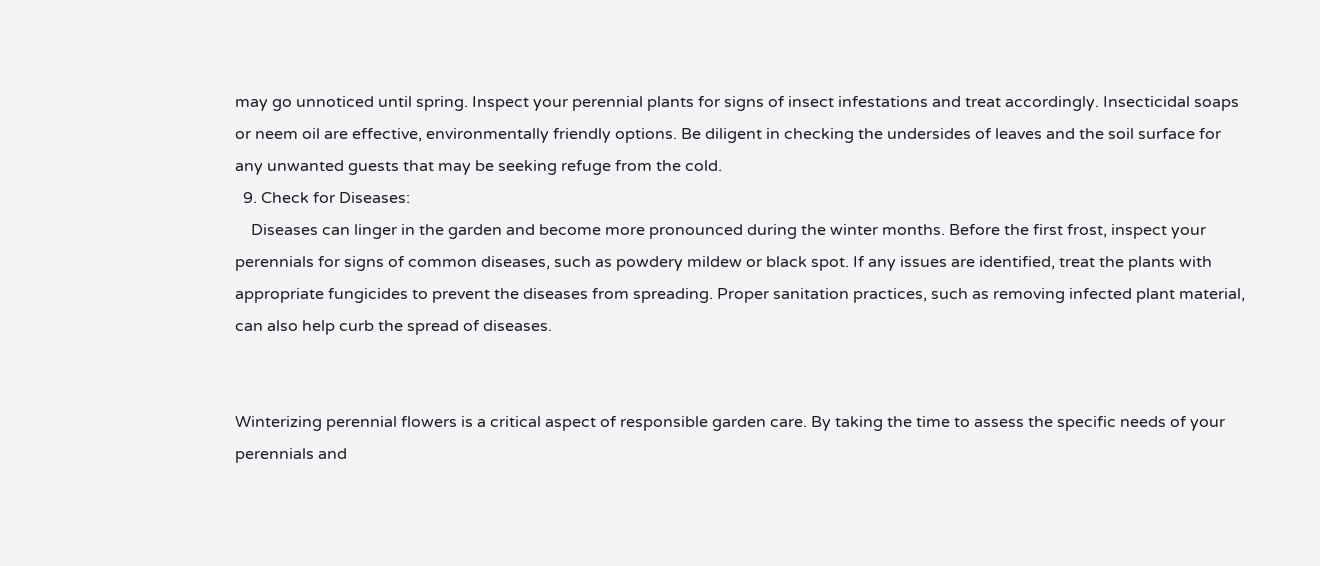may go unnoticed until spring. Inspect your perennial plants for signs of insect infestations and treat accordingly. Insecticidal soaps or neem oil are effective, environmentally friendly options. Be diligent in checking the undersides of leaves and the soil surface for any unwanted guests that may be seeking refuge from the cold.
  9. Check for Diseases:
    Diseases can linger in the garden and become more pronounced during the winter months. Before the first frost, inspect your perennials for signs of common diseases, such as powdery mildew or black spot. If any issues are identified, treat the plants with appropriate fungicides to prevent the diseases from spreading. Proper sanitation practices, such as removing infected plant material, can also help curb the spread of diseases.


Winterizing perennial flowers is a critical aspect of responsible garden care. By taking the time to assess the specific needs of your perennials and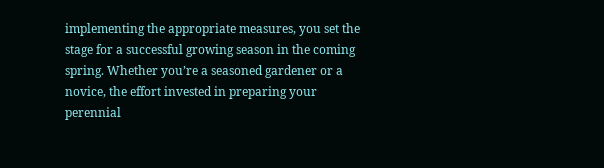implementing the appropriate measures, you set the stage for a successful growing season in the coming spring. Whether you’re a seasoned gardener or a novice, the effort invested in preparing your perennial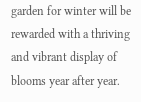garden for winter will be rewarded with a thriving and vibrant display of blooms year after year.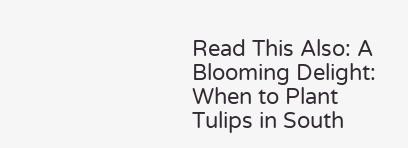Read This Also: A Blooming Delight: When to Plant Tulips in South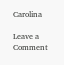Carolina

Leave a Comment